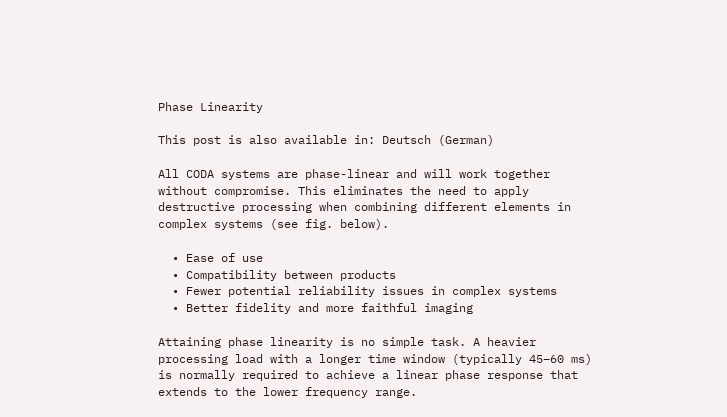Phase Linearity

This post is also available in: Deutsch (German)

All CODA systems are phase-linear and will work together without compromise. This eliminates the need to apply destructive processing when combining different elements in complex systems (see fig. below).

  • Ease of use
  • Compatibility between products
  • Fewer potential reliability issues in complex systems
  • Better fidelity and more faithful imaging

Attaining phase linearity is no simple task. A heavier processing load with a longer time window (typically 45–60 ms) is normally required to achieve a linear phase response that extends to the lower frequency range.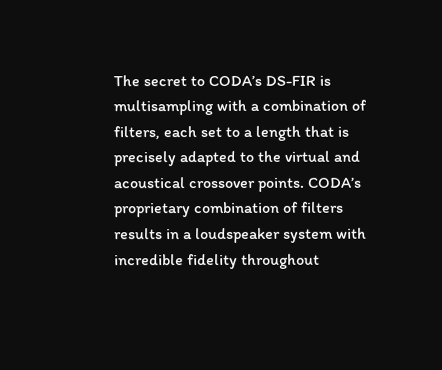The secret to CODA’s DS-FIR is multisampling with a combination of filters, each set to a length that is precisely adapted to the virtual and acoustical crossover points. CODA’s proprietary combination of filters results in a loudspeaker system with incredible fidelity throughout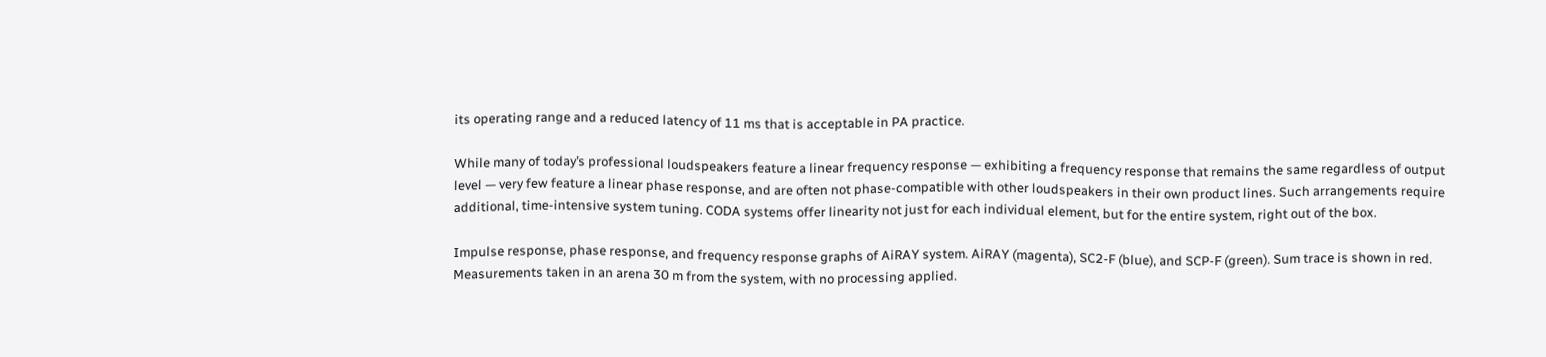its operating range and a reduced latency of 11 ms that is acceptable in PA practice.

While many of today’s professional loudspeakers feature a linear frequency response — exhibiting a frequency response that remains the same regardless of output level — very few feature a linear phase response, and are often not phase-compatible with other loudspeakers in their own product lines. Such arrangements require additional, time-intensive system tuning. CODA systems offer linearity not just for each individual element, but for the entire system, right out of the box.

Impulse response, phase response, and frequency response graphs of AiRAY system. AiRAY (magenta), SC2-F (blue), and SCP-F (green). Sum trace is shown in red. Measurements taken in an arena 30 m from the system, with no processing applied.